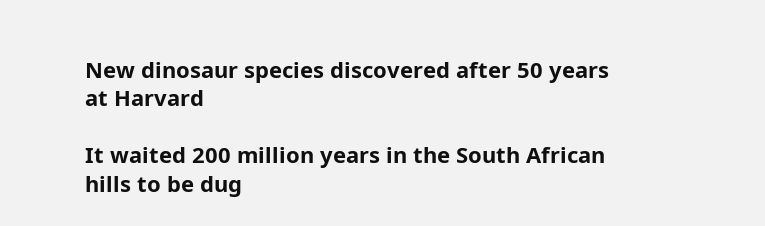New dinosaur species discovered after 50 years at Harvard

It waited 200 million years in the South African hills to be dug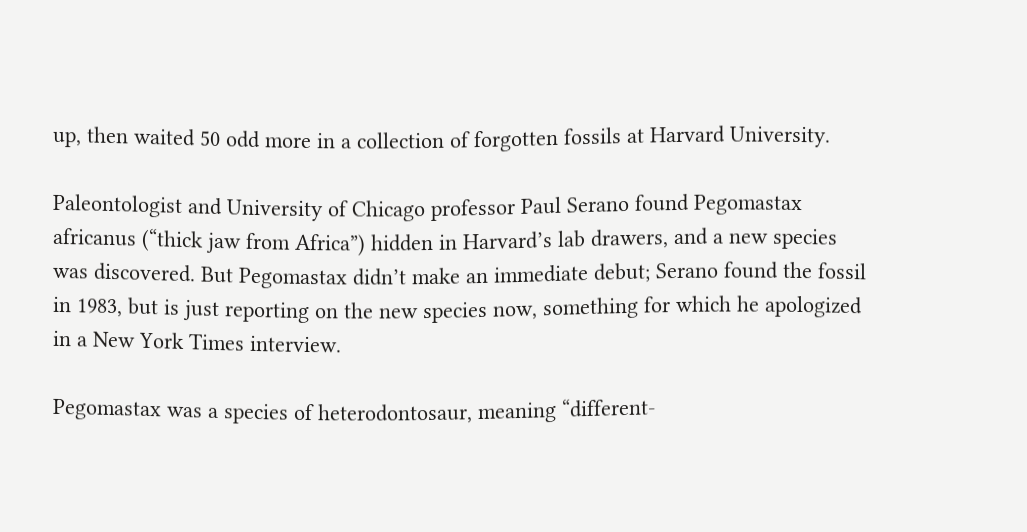up, then waited 50 odd more in a collection of forgotten fossils at Harvard University.

Paleontologist and University of Chicago professor Paul Serano found Pegomastax africanus (“thick jaw from Africa”) hidden in Harvard’s lab drawers, and a new species was discovered. But Pegomastax didn’t make an immediate debut; Serano found the fossil in 1983, but is just reporting on the new species now, something for which he apologized in a New York Times interview.

Pegomastax was a species of heterodontosaur, meaning “different-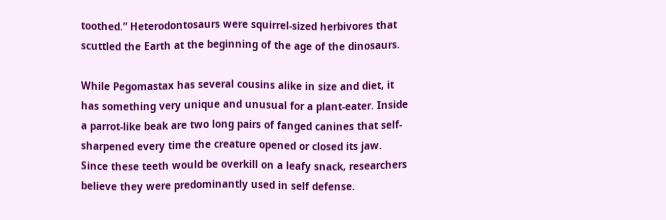toothed.” Heterodontosaurs were squirrel-sized herbivores that scuttled the Earth at the beginning of the age of the dinosaurs.

While Pegomastax has several cousins alike in size and diet, it has something very unique and unusual for a plant-eater. Inside a parrot-like beak are two long pairs of fanged canines that self-sharpened every time the creature opened or closed its jaw. Since these teeth would be overkill on a leafy snack, researchers believe they were predominantly used in self defense.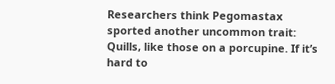Researchers think Pegomastax sported another uncommon trait: Quills, like those on a porcupine. If it’s hard to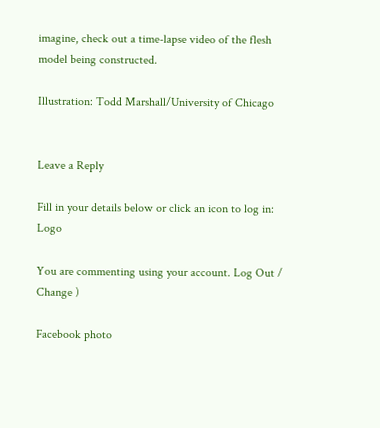imagine, check out a time-lapse video of the flesh model being constructed.

Illustration: Todd Marshall/University of Chicago


Leave a Reply

Fill in your details below or click an icon to log in: Logo

You are commenting using your account. Log Out /  Change )

Facebook photo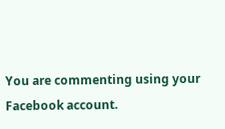You are commenting using your Facebook account.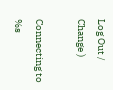Log Out /  Change )

Connecting to %s